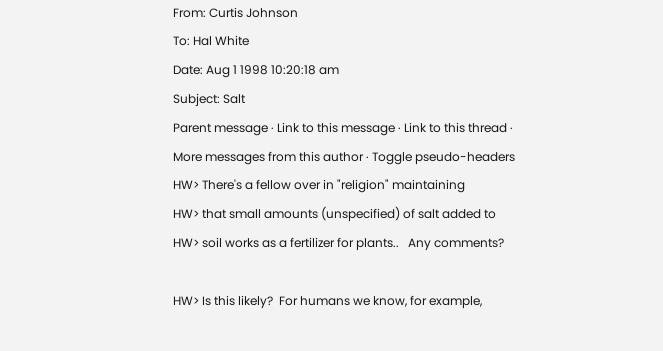From: Curtis Johnson
To: Hal White
Date: Aug 1 1998 10:20:18 am
Subject: Salt
Parent message · Link to this message · Link to this thread ·
More messages from this author · Toggle pseudo-headers
HW> There's a fellow over in "religion" maintaining
HW> that small amounts (unspecified) of salt added to
HW> soil works as a fertilizer for plants..   Any comments?

HW> Is this likely?  For humans we know, for example,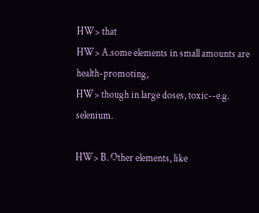HW> that
HW> A.some elements in small amounts are health-promoting,
HW> though in large doses, toxic--e.g. selenium.

HW> B. Other elements, like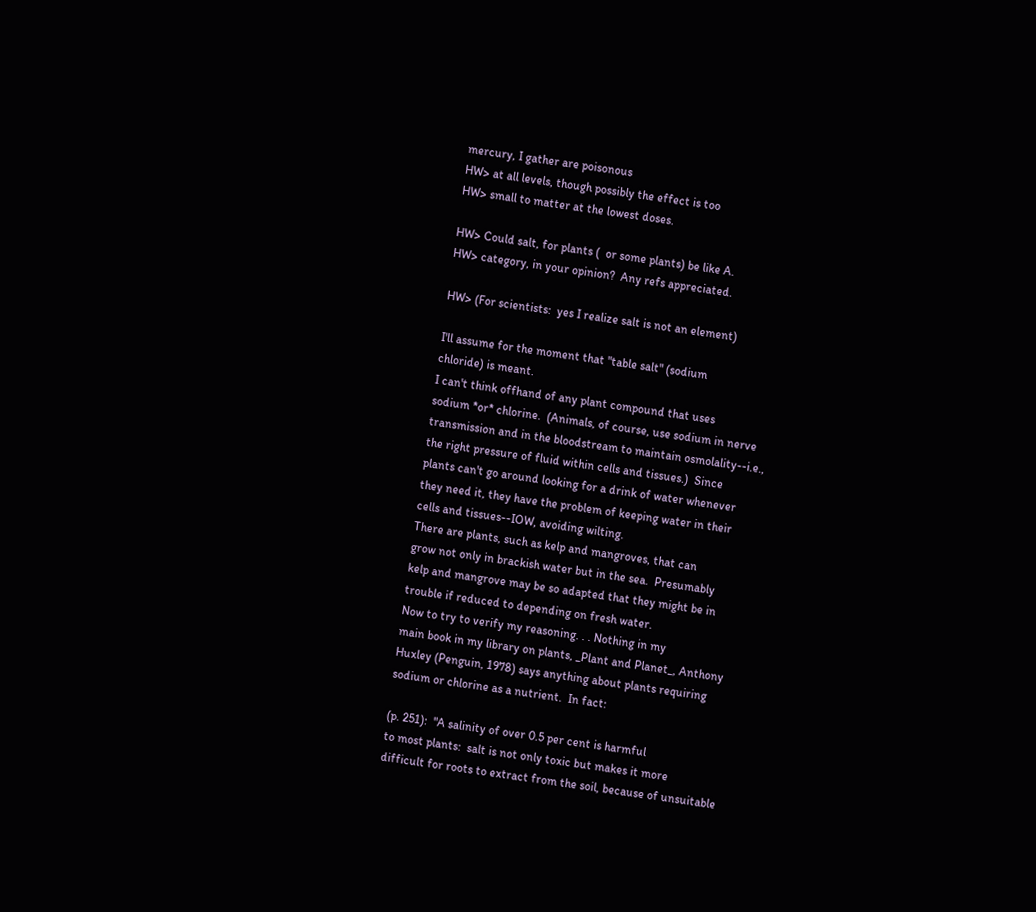mercury, I gather are poisonous
HW> at all levels, though possibly the effect is too
HW> small to matter at the lowest doses.

HW> Could salt, for plants (  or some plants) be like A.
HW> category, in your opinion?  Any refs appreciated.

HW> (For scientists:  yes I realize salt is not an element)

I'll assume for the moment that "table salt" (sodium
chloride) is meant.
I can't think offhand of any plant compound that uses
sodium *or* chlorine.  (Animals, of course, use sodium in nerve
transmission and in the bloodstream to maintain osmolality--i.e.,
the right pressure of fluid within cells and tissues.)  Since
plants can't go around looking for a drink of water whenever
they need it, they have the problem of keeping water in their
cells and tissues--IOW, avoiding wilting.
There are plants, such as kelp and mangroves, that can
grow not only in brackish water but in the sea.  Presumably
kelp and mangrove may be so adapted that they might be in
trouble if reduced to depending on fresh water.
Now to try to verify my reasoning. . . Nothing in my
main book in my library on plants, _Plant and Planet_, Anthony
Huxley (Penguin, 1978) says anything about plants requiring
sodium or chlorine as a nutrient.  In fact:

(p. 251):  "A salinity of over 0.5 per cent is harmful
to most plants:  salt is not only toxic but makes it more
difficult for roots to extract from the soil, because of unsuitable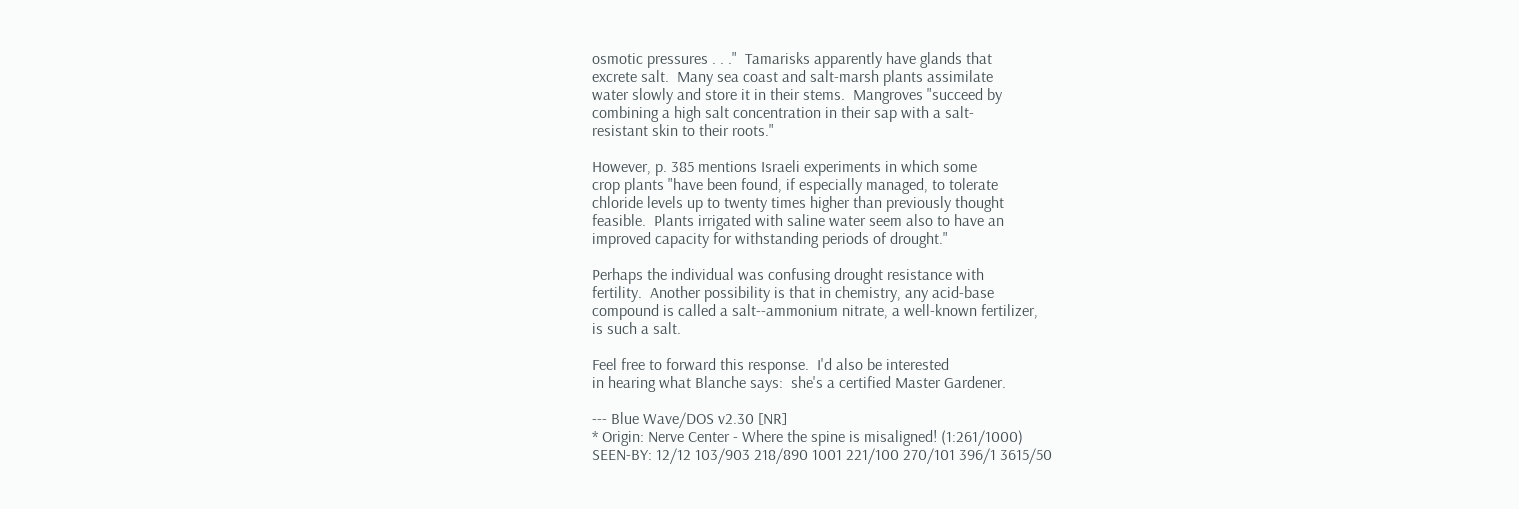osmotic pressures . . ."  Tamarisks apparently have glands that
excrete salt.  Many sea coast and salt-marsh plants assimilate
water slowly and store it in their stems.  Mangroves "succeed by
combining a high salt concentration in their sap with a salt-
resistant skin to their roots."

However, p. 385 mentions Israeli experiments in which some
crop plants "have been found, if especially managed, to tolerate
chloride levels up to twenty times higher than previously thought
feasible.  Plants irrigated with saline water seem also to have an
improved capacity for withstanding periods of drought."

Perhaps the individual was confusing drought resistance with
fertility.  Another possibility is that in chemistry, any acid-base
compound is called a salt--ammonium nitrate, a well-known fertilizer,
is such a salt.

Feel free to forward this response.  I'd also be interested
in hearing what Blanche says:  she's a certified Master Gardener.

--- Blue Wave/DOS v2.30 [NR]
* Origin: Nerve Center - Where the spine is misaligned! (1:261/1000)
SEEN-BY: 12/12 103/903 218/890 1001 221/100 270/101 396/1 3615/50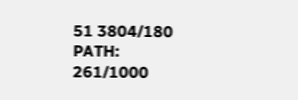51 3804/180
PATH: 261/1000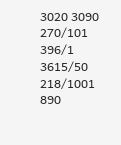3020 3090 270/101 396/1 3615/50 218/1001 890